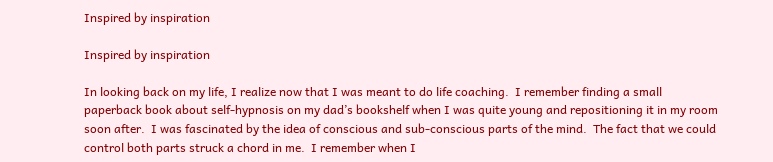Inspired by inspiration

Inspired by inspiration

In looking back on my life, I realize now that I was meant to do life coaching.  I remember finding a small paperback book about self-hypnosis on my dad’s bookshelf when I was quite young and repositioning it in my room soon after.  I was fascinated by the idea of conscious and sub-conscious parts of the mind.  The fact that we could control both parts struck a chord in me.  I remember when I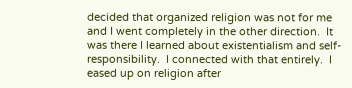decided that organized religion was not for me and I went completely in the other direction.  It was there I learned about existentialism and self-responsibility.  I connected with that entirely.  I eased up on religion after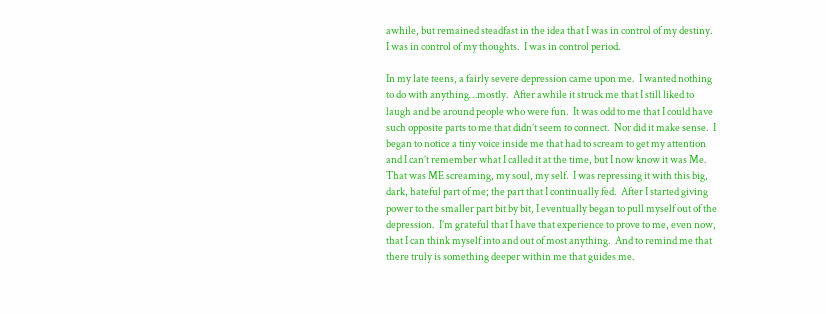awhile, but remained steadfast in the idea that I was in control of my destiny.  I was in control of my thoughts.  I was in control period.

In my late teens, a fairly severe depression came upon me.  I wanted nothing to do with anything…mostly.  After awhile it struck me that I still liked to laugh and be around people who were fun.  It was odd to me that I could have such opposite parts to me that didn’t seem to connect.  Nor did it make sense.  I began to notice a tiny voice inside me that had to scream to get my attention and I can’t remember what I called it at the time, but I now know it was Me.  That was ME screaming, my soul, my self.  I was repressing it with this big, dark, hateful part of me; the part that I continually fed.  After I started giving power to the smaller part bit by bit, I eventually began to pull myself out of the depression.  I’m grateful that I have that experience to prove to me, even now, that I can think myself into and out of most anything.  And to remind me that there truly is something deeper within me that guides me.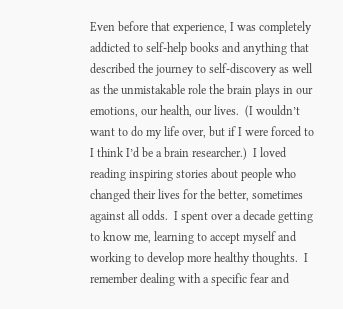Even before that experience, I was completely addicted to self-help books and anything that described the journey to self-discovery as well as the unmistakable role the brain plays in our emotions, our health, our lives.  (I wouldn’t want to do my life over, but if I were forced to I think I’d be a brain researcher.)  I loved reading inspiring stories about people who changed their lives for the better, sometimes against all odds.  I spent over a decade getting to know me, learning to accept myself and working to develop more healthy thoughts.  I remember dealing with a specific fear and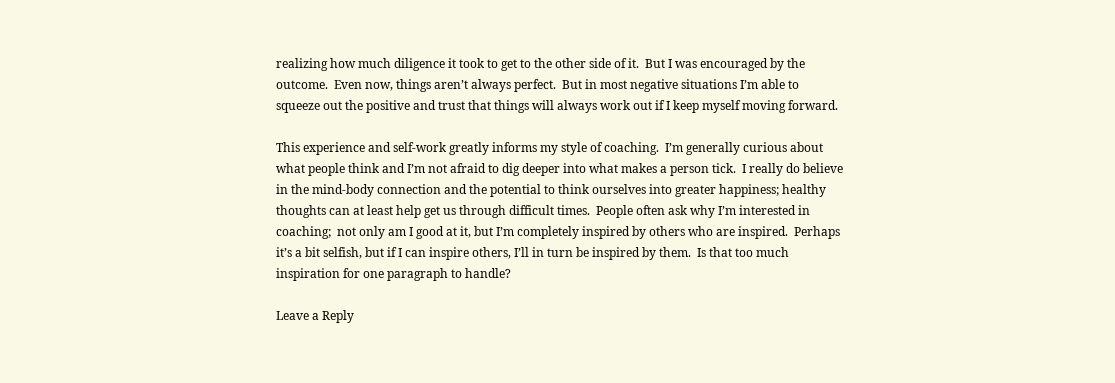realizing how much diligence it took to get to the other side of it.  But I was encouraged by the outcome.  Even now, things aren’t always perfect.  But in most negative situations I’m able to squeeze out the positive and trust that things will always work out if I keep myself moving forward.

This experience and self-work greatly informs my style of coaching.  I’m generally curious about what people think and I’m not afraid to dig deeper into what makes a person tick.  I really do believe in the mind-body connection and the potential to think ourselves into greater happiness; healthy thoughts can at least help get us through difficult times.  People often ask why I’m interested in coaching;  not only am I good at it, but I’m completely inspired by others who are inspired.  Perhaps it’s a bit selfish, but if I can inspire others, I’ll in turn be inspired by them.  Is that too much inspiration for one paragraph to handle?

Leave a Reply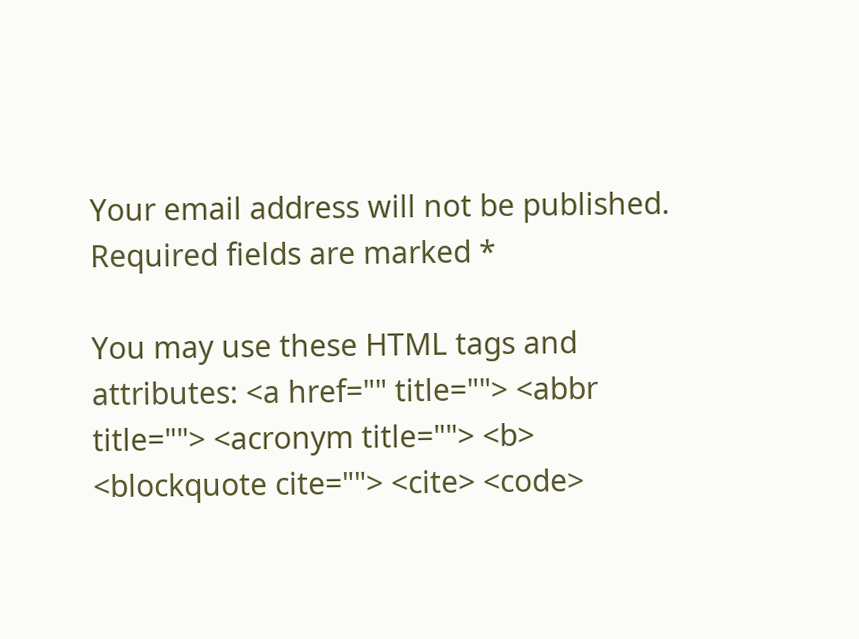Your email address will not be published. Required fields are marked *

You may use these HTML tags and attributes: <a href="" title=""> <abbr title=""> <acronym title=""> <b> <blockquote cite=""> <cite> <code>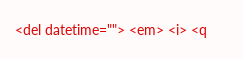<del datetime=""> <em> <i> <q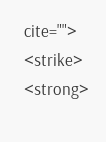cite=""> <strike> <strong>